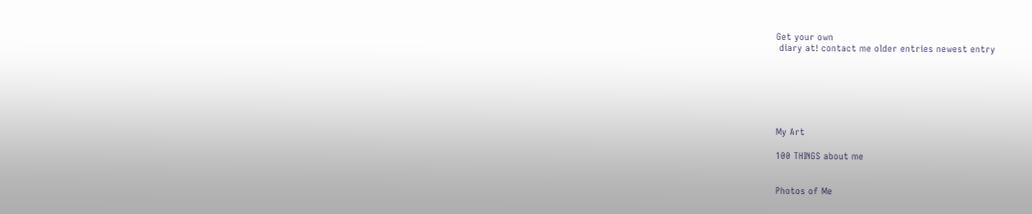Get your own
 diary at! contact me older entries newest entry






My Art

100 THINGS about me


Photos of Me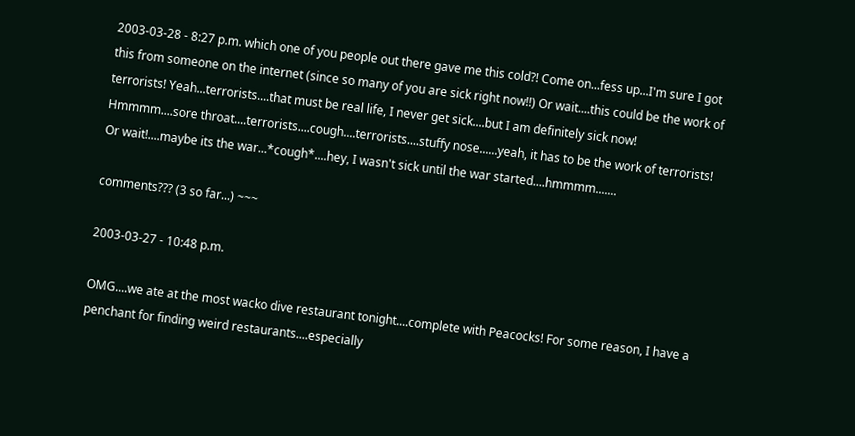2003-03-28 - 8:27 p.m. which one of you people out there gave me this cold?! Come on...fess up...I'm sure I got this from someone on the internet (since so many of you are sick right now!!) Or wait....this could be the work of terrorists! Yeah...terrorists....that must be real life, I never get sick....but I am definitely sick now! Hmmmm....sore throat....terrorists....cough....terrorists....stuffy nose......yeah, it has to be the work of terrorists!
Or wait!....maybe its the war...*cough*....hey, I wasn't sick until the war started....hmmmm.......

comments??? (3 so far...) ~~~

2003-03-27 - 10:48 p.m.

OMG....we ate at the most wacko dive restaurant tonight....complete with Peacocks! For some reason, I have a penchant for finding weird restaurants....especially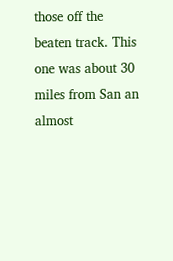those off the beaten track. This one was about 30 miles from San an almost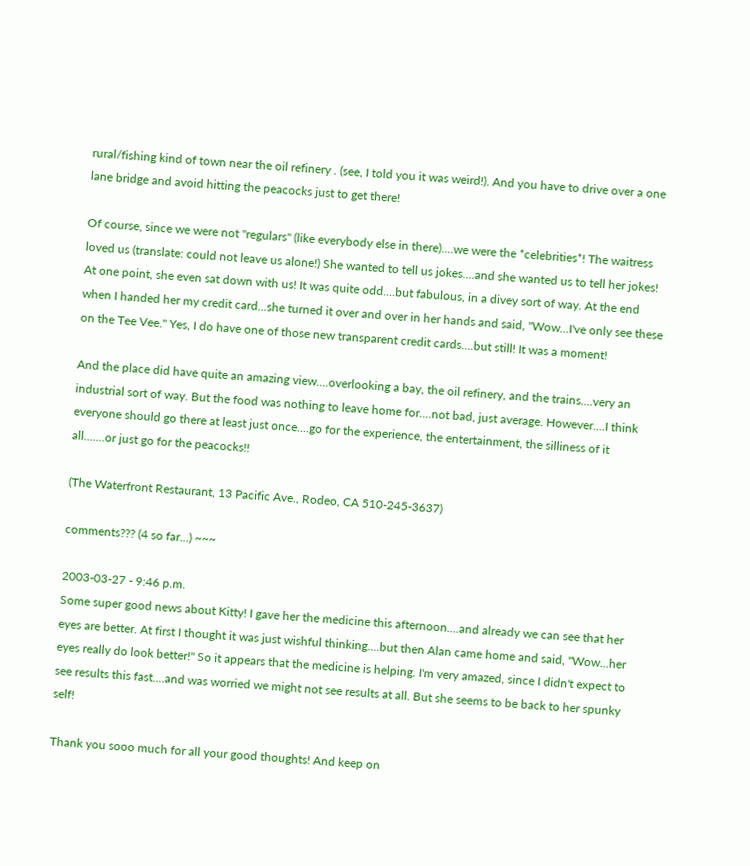rural/fishing kind of town near the oil refinery . (see, I told you it was weird!). And you have to drive over a one lane bridge and avoid hitting the peacocks just to get there!

Of course, since we were not "regulars" (like everybody else in there)....we were the *celebrities*! The waitress loved us (translate: could not leave us alone!) She wanted to tell us jokes....and she wanted us to tell her jokes! At one point, she even sat down with us! It was quite odd....but fabulous, in a divey sort of way. At the end when I handed her my credit card...she turned it over and over in her hands and said, "Wow...I've only see these on the Tee Vee." Yes, I do have one of those new transparent credit cards....but still! It was a moment!

And the place did have quite an amazing view....overlooking a bay, the oil refinery, and the trains....very an industrial sort of way. But the food was nothing to leave home for....not bad, just average. However....I think everyone should go there at least just once....go for the experience, the entertainment, the silliness of it all.......or just go for the peacocks!!

(The Waterfront Restaurant, 13 Pacific Ave., Rodeo, CA 510-245-3637)

comments??? (4 so far...) ~~~

2003-03-27 - 9:46 p.m.
Some super good news about Kitty! I gave her the medicine this afternoon....and already we can see that her eyes are better. At first I thought it was just wishful thinking....but then Alan came home and said, "Wow...her eyes really do look better!" So it appears that the medicine is helping. I'm very amazed, since I didn't expect to see results this fast....and was worried we might not see results at all. But she seems to be back to her spunky self!

Thank you sooo much for all your good thoughts! And keep on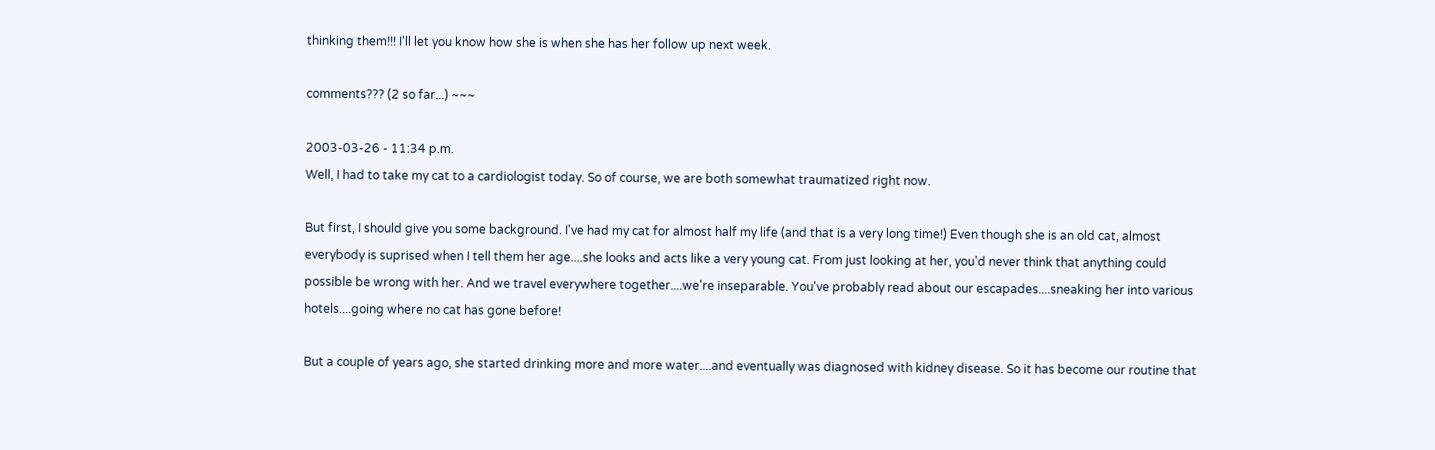thinking them!!! I'll let you know how she is when she has her follow up next week.

comments??? (2 so far...) ~~~

2003-03-26 - 11:34 p.m.
Well, I had to take my cat to a cardiologist today. So of course, we are both somewhat traumatized right now.

But first, I should give you some background. I've had my cat for almost half my life (and that is a very long time!) Even though she is an old cat, almost everybody is suprised when I tell them her age....she looks and acts like a very young cat. From just looking at her, you'd never think that anything could possible be wrong with her. And we travel everywhere together....we're inseparable. You've probably read about our escapades....sneaking her into various hotels....going where no cat has gone before!

But a couple of years ago, she started drinking more and more water....and eventually was diagnosed with kidney disease. So it has become our routine that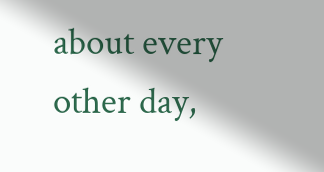about every other day,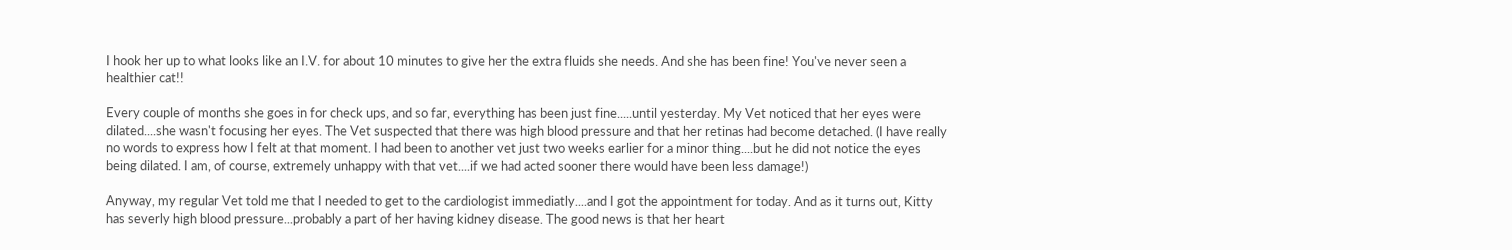I hook her up to what looks like an I.V. for about 10 minutes to give her the extra fluids she needs. And she has been fine! You've never seen a healthier cat!!

Every couple of months she goes in for check ups, and so far, everything has been just fine.....until yesterday. My Vet noticed that her eyes were dilated....she wasn't focusing her eyes. The Vet suspected that there was high blood pressure and that her retinas had become detached. (I have really no words to express how I felt at that moment. I had been to another vet just two weeks earlier for a minor thing....but he did not notice the eyes being dilated. I am, of course, extremely unhappy with that vet....if we had acted sooner there would have been less damage!)

Anyway, my regular Vet told me that I needed to get to the cardiologist immediatly....and I got the appointment for today. And as it turns out, Kitty has severly high blood pressure...probably a part of her having kidney disease. The good news is that her heart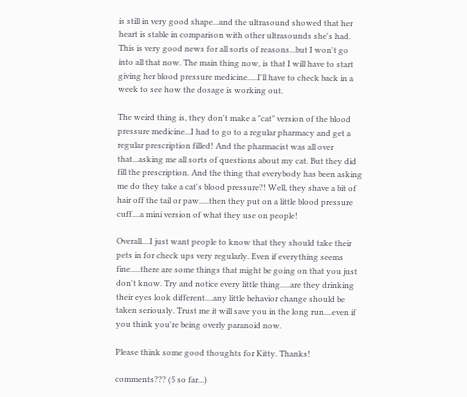is still in very good shape...and the ultrasound showed that her heart is stable in comparison with other ultrasounds she's had. This is very good news for all sorts of reasons...but I won't go into all that now. The main thing now, is that I will have to start giving her blood pressure medicine.....I'll have to check back in a week to see how the dosage is working out.

The weird thing is, they don't make a "cat" version of the blood pressure medicine...I had to go to a regular pharmacy and get a regular prescription filled! And the pharmacist was all over that...asking me all sorts of questions about my cat. But they did fill the prescription. And the thing that everybody has been asking me do they take a cat's blood pressure?! Well, they shave a bit of hair off the tail or paw.....then they put on a little blood pressure cuff....a mini version of what they use on people!

Overall....I just want people to know that they should take their pets in for check ups very regularly. Even if everything seems fine.....there are some things that might be going on that you just don't know. Try and notice every little thing.....are they drinking their eyes look different....any little behavior change should be taken seriously. Trust me it will save you in the long run....even if you think you're being overly paranoid now.

Please think some good thoughts for Kitty. Thanks!

comments??? (5 so far...)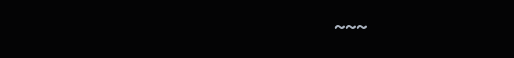~~~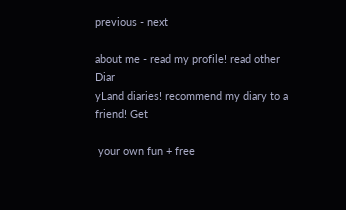previous - next

about me - read my profile! read other Diar
yLand diaries! recommend my diary to a friend! Get

 your own fun + free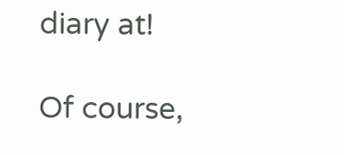diary at!

Of course,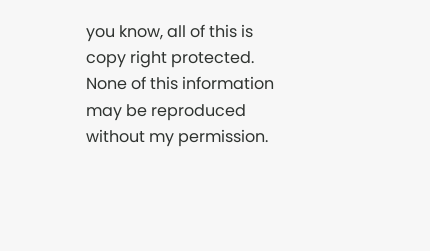you know, all of this is copy right protected. None of this information may be reproduced without my permission.